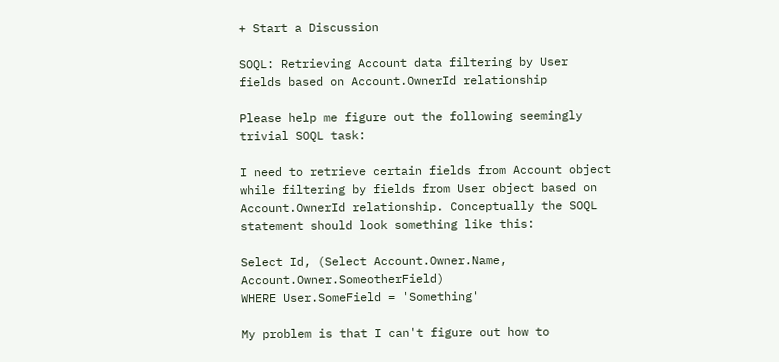+ Start a Discussion

SOQL: Retrieving Account data filtering by User fields based on Account.OwnerId relationship

Please help me figure out the following seemingly trivial SOQL task:

I need to retrieve certain fields from Account object while filtering by fields from User object based on Account.OwnerId relationship. Conceptually the SOQL statement should look something like this:

Select Id, (Select Account.Owner.Name, Account.Owner.SomeotherField)
WHERE User.SomeField = 'Something'

My problem is that I can't figure out how to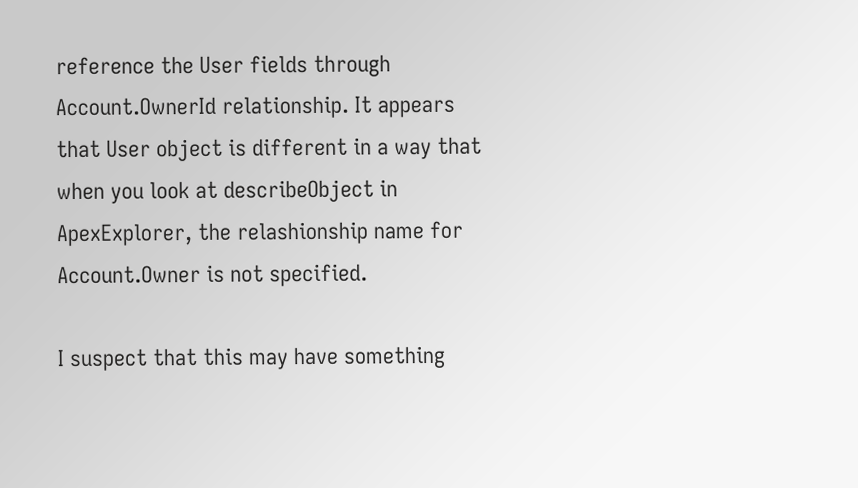reference the User fields through Account.OwnerId relationship. It appears that User object is different in a way that when you look at describeObject in ApexExplorer, the relashionship name for Account.Owner is not specified.

I suspect that this may have something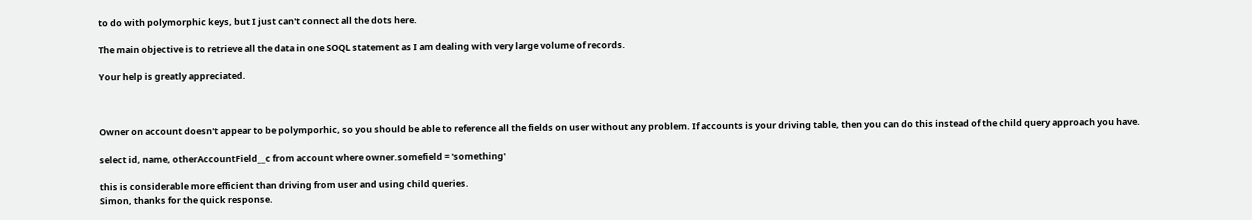to do with polymorphic keys, but I just can't connect all the dots here.

The main objective is to retrieve all the data in one SOQL statement as I am dealing with very large volume of records.

Your help is greatly appreciated.



Owner on account doesn't appear to be polymporhic, so you should be able to reference all the fields on user without any problem. If accounts is your driving table, then you can do this instead of the child query approach you have.

select id, name, otherAccountField__c from account where owner.somefield = 'something'

this is considerable more efficient than driving from user and using child queries.
Simon, thanks for the quick response.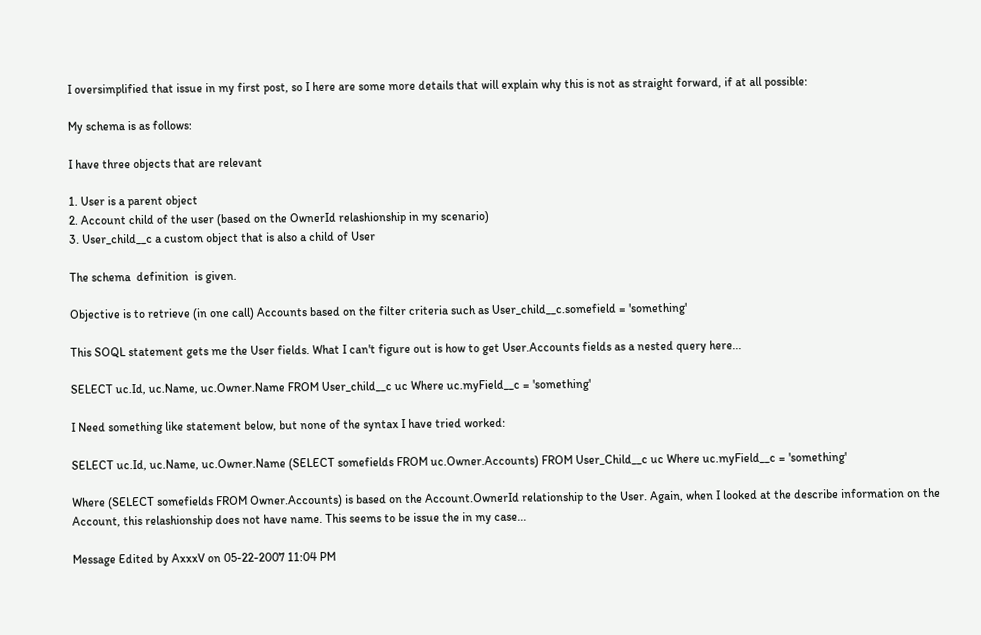I oversimplified that issue in my first post, so I here are some more details that will explain why this is not as straight forward, if at all possible:

My schema is as follows:

I have three objects that are relevant

1. User is a parent object
2. Account child of the user (based on the OwnerId relashionship in my scenario)
3. User_child__c a custom object that is also a child of User

The schema  definition  is given.

Objective is to retrieve (in one call) Accounts based on the filter criteria such as User_child__c.somefield = 'something'

This SOQL statement gets me the User fields. What I can't figure out is how to get User.Accounts fields as a nested query here...

SELECT uc.Id, uc.Name, uc.Owner.Name FROM User_child__c uc Where uc.myField__c = 'something'

I Need something like statement below, but none of the syntax I have tried worked:

SELECT uc.Id, uc.Name, uc.Owner.Name (SELECT somefields FROM uc.Owner.Accounts) FROM User_Child__c uc Where uc.myField__c = 'something'

Where (SELECT somefields FROM Owner.Accounts) is based on the Account.OwnerId relationship to the User. Again, when I looked at the describe information on the Account, this relashionship does not have name. This seems to be issue the in my case...

Message Edited by AxxxV on 05-22-2007 11:04 PM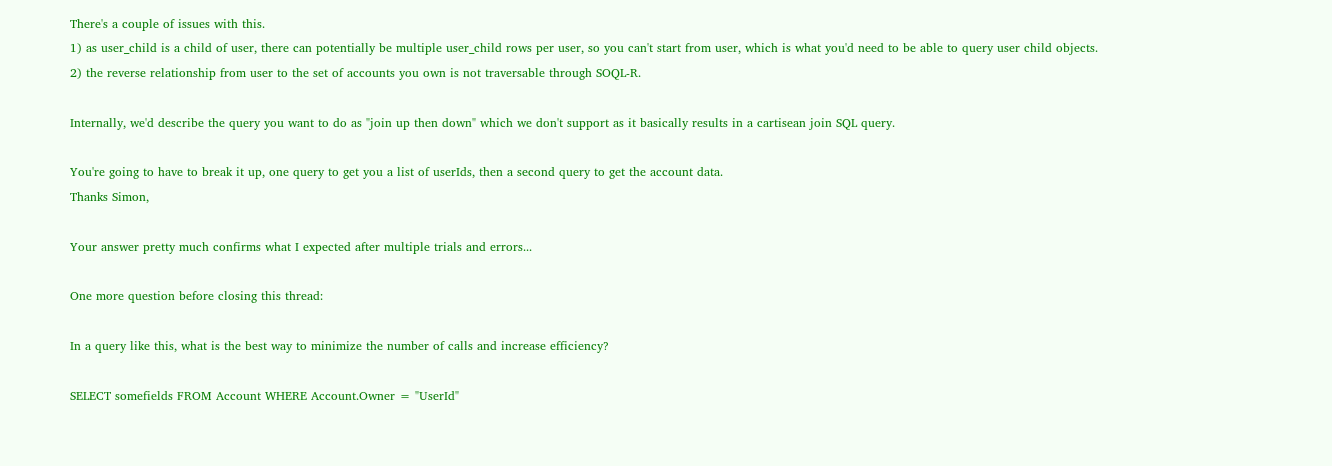There's a couple of issues with this.
1) as user_child is a child of user, there can potentially be multiple user_child rows per user, so you can't start from user, which is what you'd need to be able to query user child objects.
2) the reverse relationship from user to the set of accounts you own is not traversable through SOQL-R.

Internally, we'd describe the query you want to do as "join up then down" which we don't support as it basically results in a cartisean join SQL query.

You're going to have to break it up, one query to get you a list of userIds, then a second query to get the account data.
Thanks Simon,

Your answer pretty much confirms what I expected after multiple trials and errors...

One more question before closing this thread:

In a query like this, what is the best way to minimize the number of calls and increase efficiency?

SELECT somefields FROM Account WHERE Account.Owner = "UserId"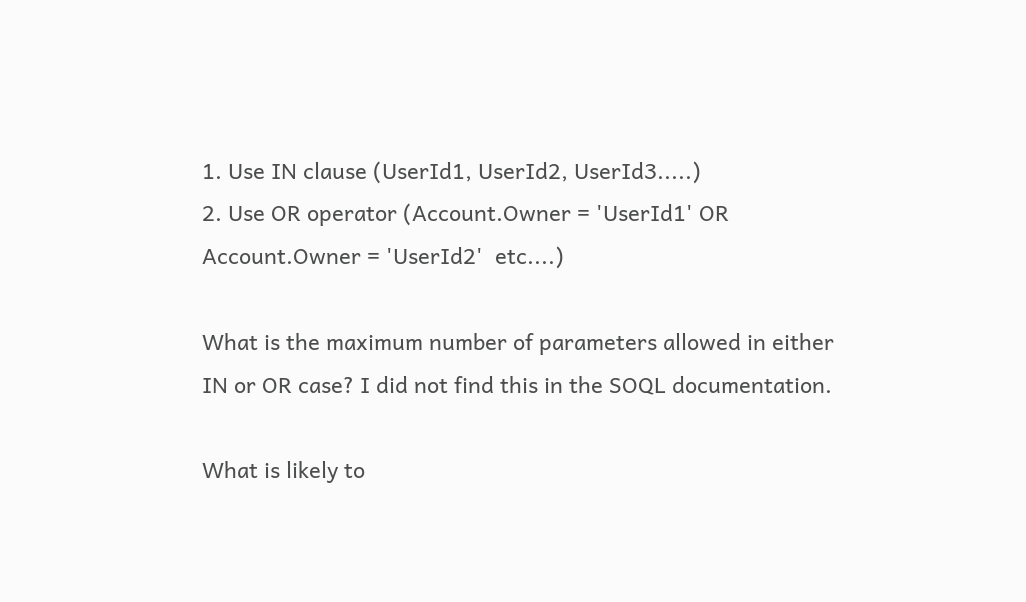1. Use IN clause (UserId1, UserId2, UserId3.....)
2. Use OR operator (Account.Owner = 'UserId1' OR Account.Owner = 'UserId2'  etc....)

What is the maximum number of parameters allowed in either IN or OR case? I did not find this in the SOQL documentation.

What is likely to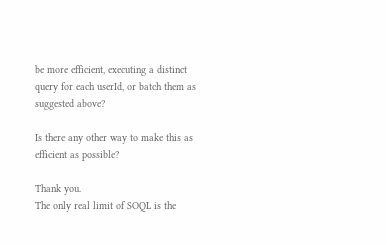be more efficient, executing a distinct query for each userId, or batch them as suggested above?

Is there any other way to make this as efficient as possible?

Thank you.
The only real limit of SOQL is the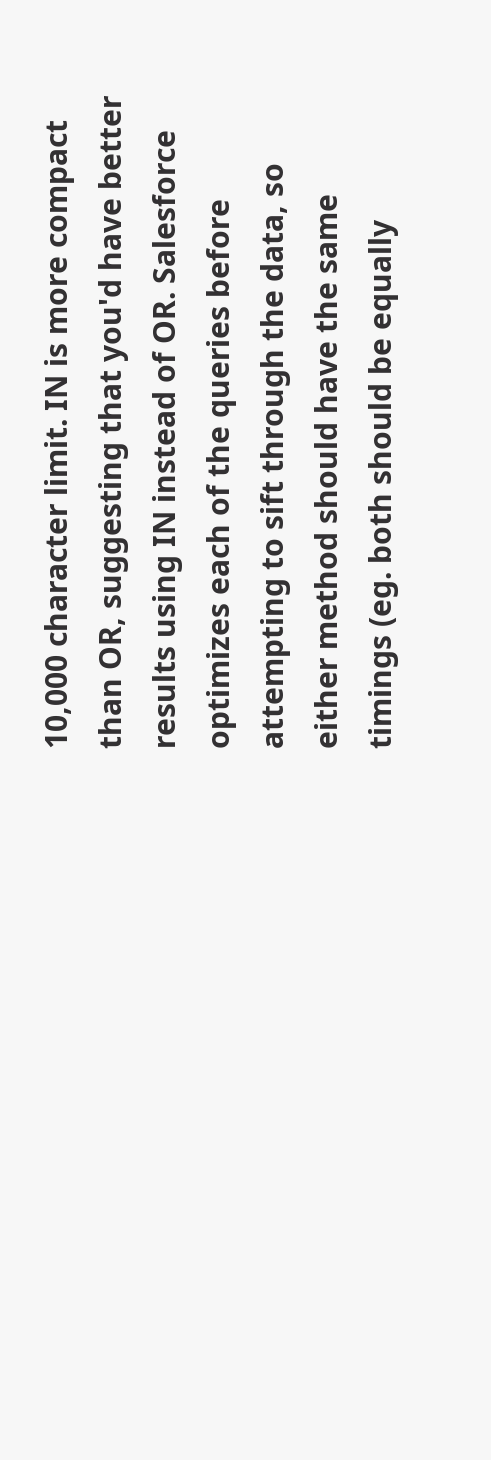10,000 character limit. IN is more compact than OR, suggesting that you'd have better results using IN instead of OR. Salesforce optimizes each of the queries before attempting to sift through the data, so either method should have the same timings (eg. both should be equally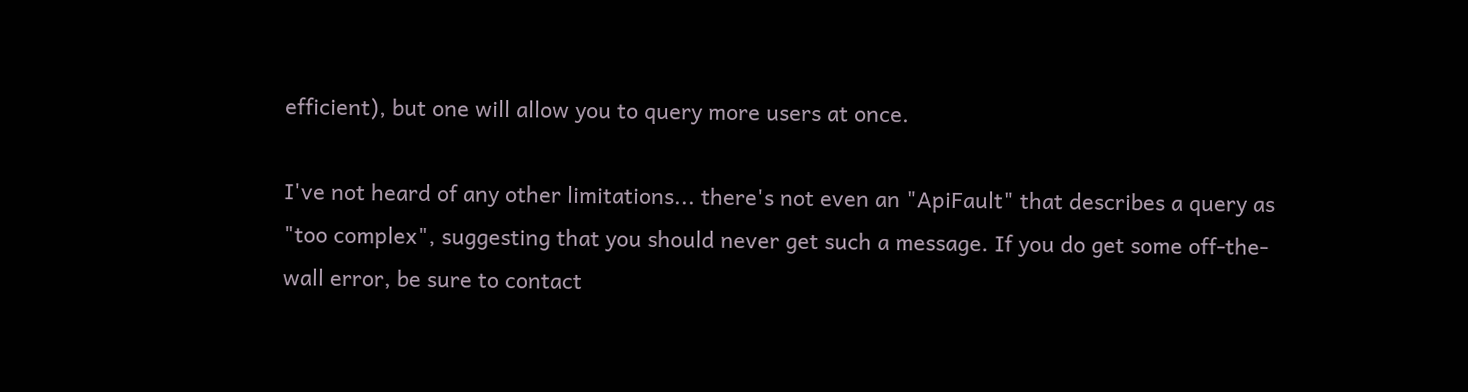efficient), but one will allow you to query more users at once.

I've not heard of any other limitations... there's not even an "ApiFault" that describes a query as "too complex", suggesting that you should never get such a message. If you do get some off-the-wall error, be sure to contact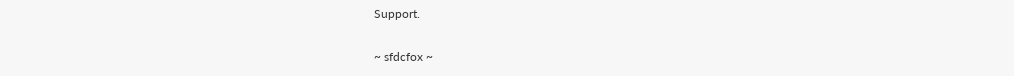Support.

~ sfdcfox ~